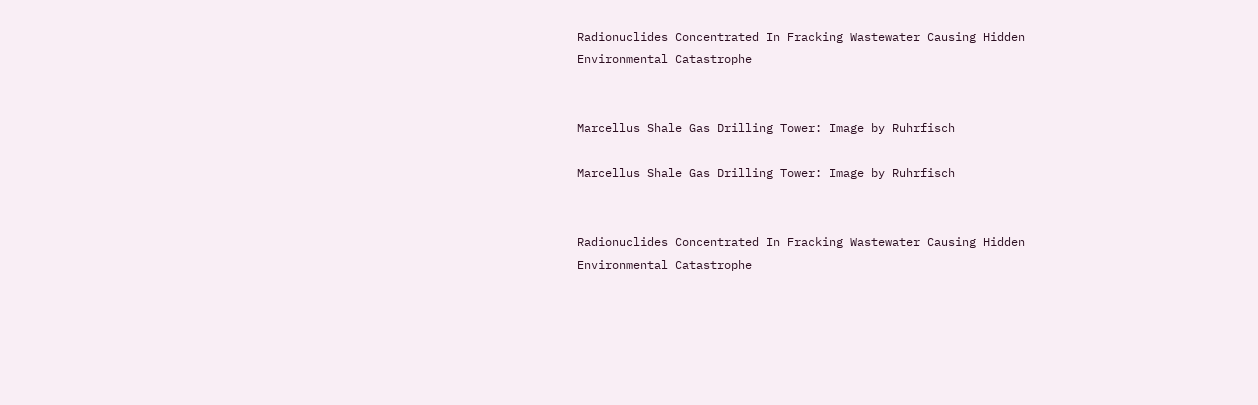Radionuclides Concentrated In Fracking Wastewater Causing Hidden Environmental Catastrophe


Marcellus Shale Gas Drilling Tower: Image by Ruhrfisch

Marcellus Shale Gas Drilling Tower: Image by Ruhrfisch


Radionuclides Concentrated In Fracking Wastewater Causing Hidden Environmental Catastrophe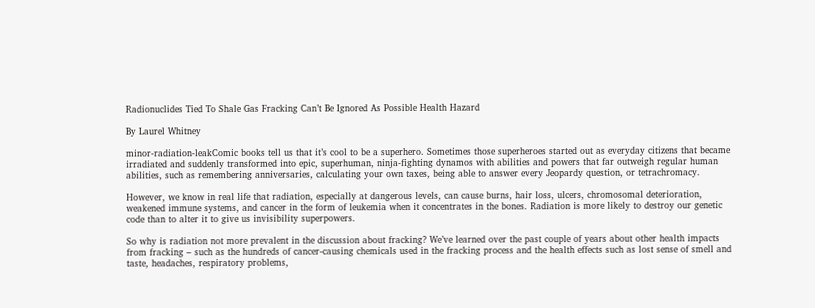Radionuclides Tied To Shale Gas Fracking Can’t Be Ignored As Possible Health Hazard

By Laurel Whitney

minor-radiation-leakComic books tell us that it’s cool to be a superhero. Sometimes those superheroes started out as everyday citizens that became irradiated and suddenly transformed into epic, superhuman, ninja-fighting dynamos with abilities and powers that far outweigh regular human abilities, such as remembering anniversaries, calculating your own taxes, being able to answer every Jeopardy question, or tetrachromacy.

However, we know in real life that radiation, especially at dangerous levels, can cause burns, hair loss, ulcers, chromosomal deterioration, weakened immune systems, and cancer in the form of leukemia when it concentrates in the bones. Radiation is more likely to destroy our genetic code than to alter it to give us invisibility superpowers.

So why is radiation not more prevalent in the discussion about fracking? We’ve learned over the past couple of years about other health impacts from fracking – such as the hundreds of cancer-causing chemicals used in the fracking process and the health effects such as lost sense of smell and taste, headaches, respiratory problems,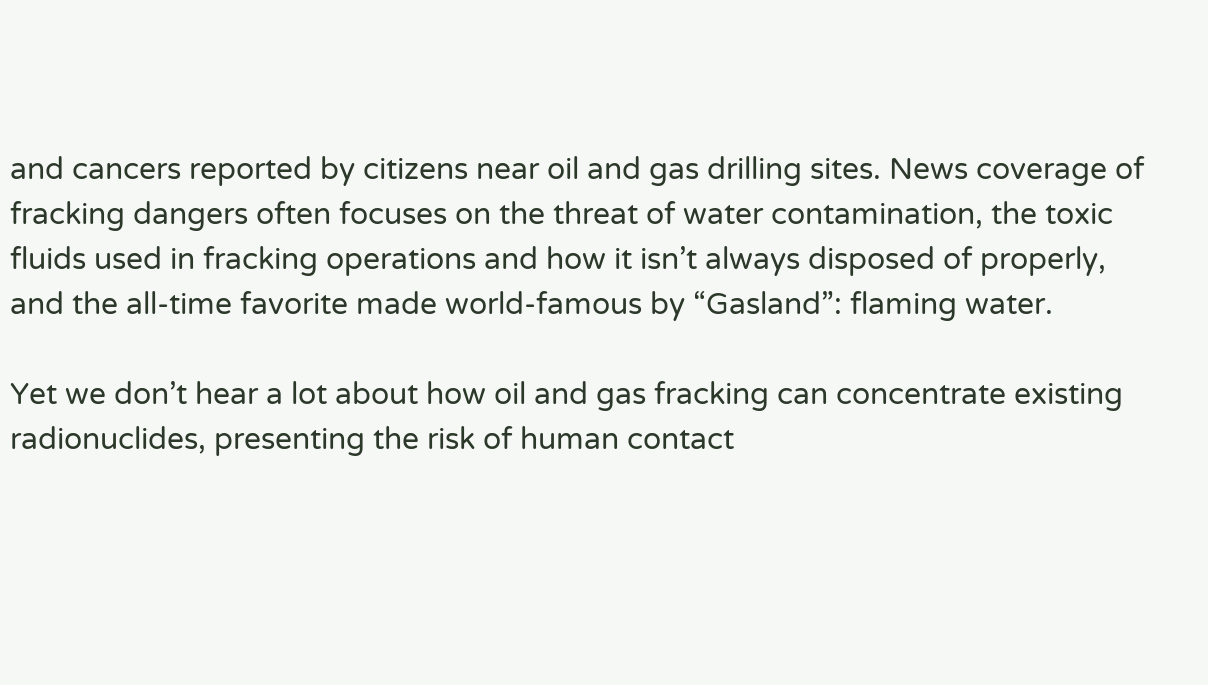and cancers reported by citizens near oil and gas drilling sites. News coverage of fracking dangers often focuses on the threat of water contamination, the toxic fluids used in fracking operations and how it isn’t always disposed of properly, and the all-time favorite made world-famous by “Gasland”: flaming water.

Yet we don’t hear a lot about how oil and gas fracking can concentrate existing radionuclides, presenting the risk of human contact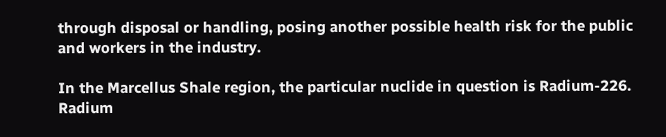through disposal or handling, posing another possible health risk for the public and workers in the industry.

In the Marcellus Shale region, the particular nuclide in question is Radium-226. Radium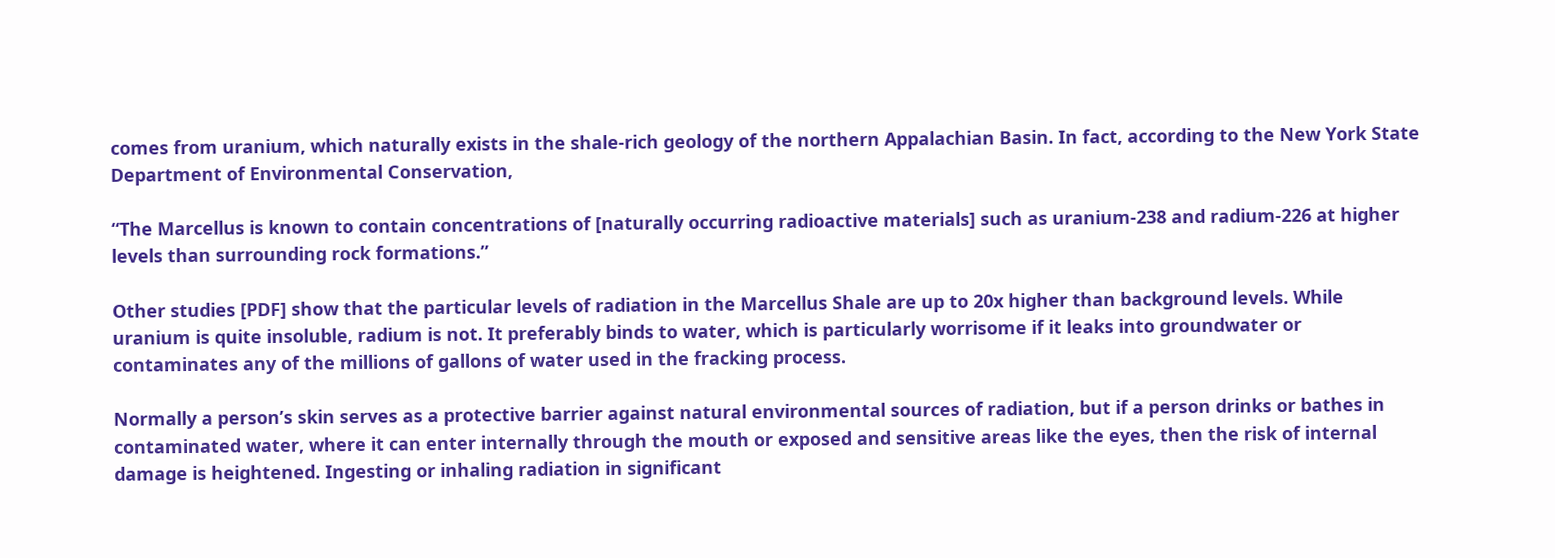comes from uranium, which naturally exists in the shale-rich geology of the northern Appalachian Basin. In fact, according to the New York State Department of Environmental Conservation,

“The Marcellus is known to contain concentrations of [naturally occurring radioactive materials] such as uranium-238 and radium-226 at higher levels than surrounding rock formations.”

Other studies [PDF] show that the particular levels of radiation in the Marcellus Shale are up to 20x higher than background levels. While uranium is quite insoluble, radium is not. It preferably binds to water, which is particularly worrisome if it leaks into groundwater or contaminates any of the millions of gallons of water used in the fracking process.

Normally a person’s skin serves as a protective barrier against natural environmental sources of radiation, but if a person drinks or bathes in contaminated water, where it can enter internally through the mouth or exposed and sensitive areas like the eyes, then the risk of internal damage is heightened. Ingesting or inhaling radiation in significant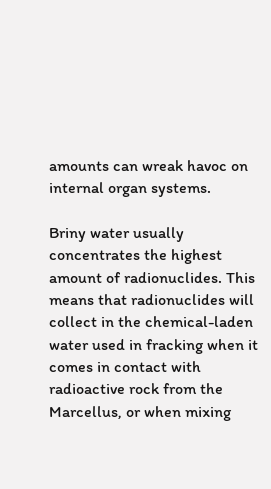amounts can wreak havoc on internal organ systems.

Briny water usually concentrates the highest amount of radionuclides. This means that radionuclides will collect in the chemical-laden water used in fracking when it comes in contact with radioactive rock from the Marcellus, or when mixing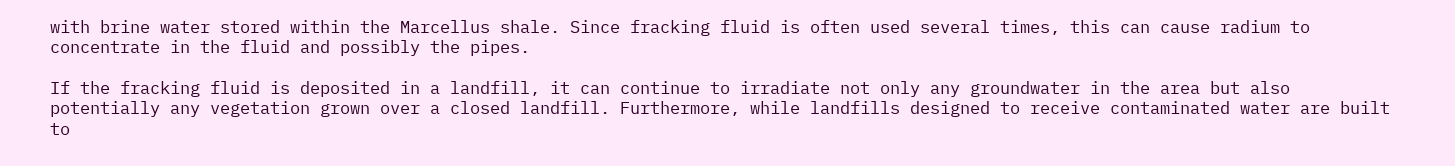with brine water stored within the Marcellus shale. Since fracking fluid is often used several times, this can cause radium to concentrate in the fluid and possibly the pipes.

If the fracking fluid is deposited in a landfill, it can continue to irradiate not only any groundwater in the area but also potentially any vegetation grown over a closed landfill. Furthermore, while landfills designed to receive contaminated water are built to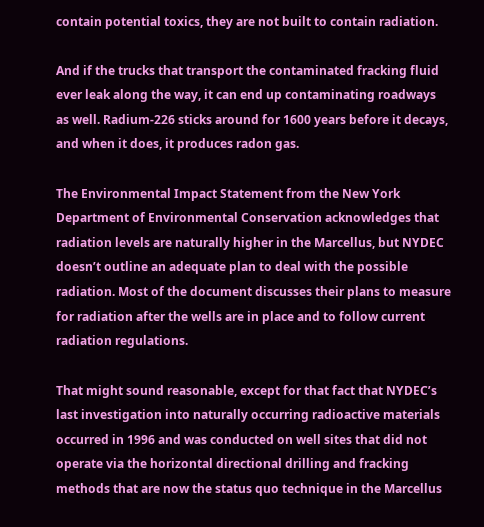contain potential toxics, they are not built to contain radiation.

And if the trucks that transport the contaminated fracking fluid ever leak along the way, it can end up contaminating roadways as well. Radium-226 sticks around for 1600 years before it decays, and when it does, it produces radon gas.

The Environmental Impact Statement from the New York Department of Environmental Conservation acknowledges that radiation levels are naturally higher in the Marcellus, but NYDEC doesn’t outline an adequate plan to deal with the possible radiation. Most of the document discusses their plans to measure for radiation after the wells are in place and to follow current radiation regulations.

That might sound reasonable, except for that fact that NYDEC’s last investigation into naturally occurring radioactive materials occurred in 1996 and was conducted on well sites that did not operate via the horizontal directional drilling and fracking methods that are now the status quo technique in the Marcellus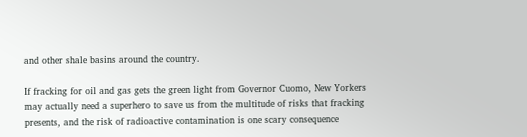and other shale basins around the country.

If fracking for oil and gas gets the green light from Governor Cuomo, New Yorkers may actually need a superhero to save us from the multitude of risks that fracking presents, and the risk of radioactive contamination is one scary consequence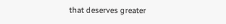that deserves greater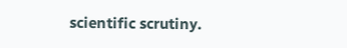scientific scrutiny.